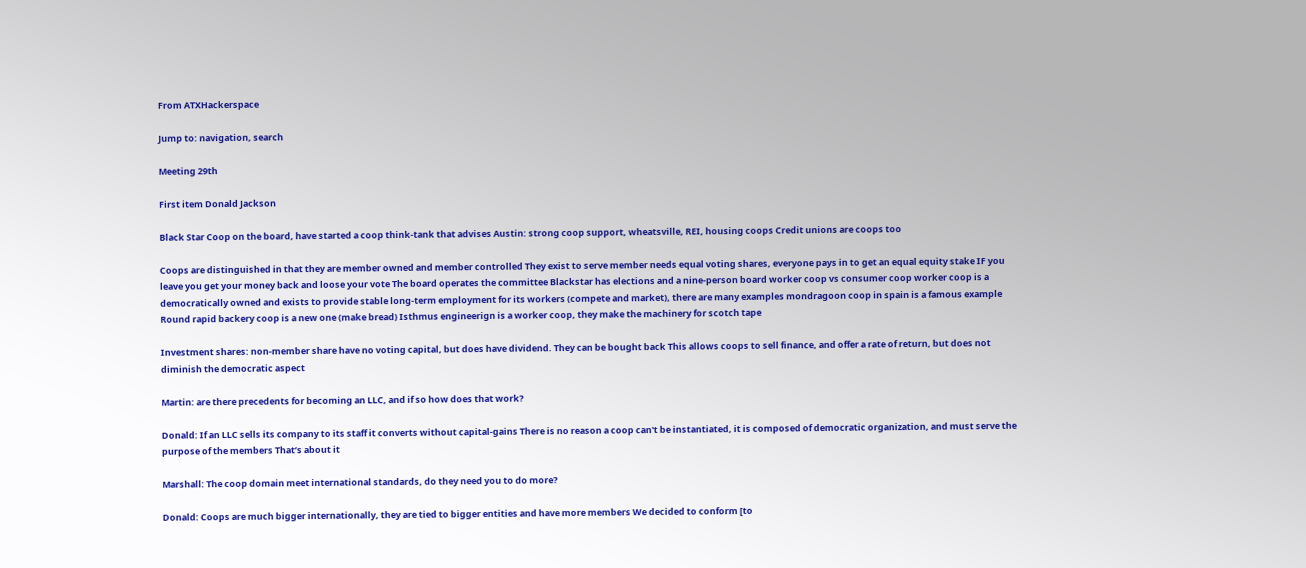From ATXHackerspace

Jump to: navigation, search

Meeting 29th

First item Donald Jackson

Black Star Coop on the board, have started a coop think-tank that advises Austin: strong coop support, wheatsville, REI, housing coops Credit unions are coops too

Coops are distinguished in that they are member owned and member controlled They exist to serve member needs equal voting shares, everyone pays in to get an equal equity stake IF you leave you get your money back and loose your vote The board operates the committee Blackstar has elections and a nine-person board worker coop vs consumer coop worker coop is a democratically owned and exists to provide stable long-term employment for its workers (compete and market), there are many examples mondragoon coop in spain is a famous example Round rapid backery coop is a new one (make bread) Isthmus engineerign is a worker coop, they make the machinery for scotch tape

Investment shares: non-member share have no voting capital, but does have dividend. They can be bought back This allows coops to sell finance, and offer a rate of return, but does not diminish the democratic aspect

Martin: are there precedents for becoming an LLC, and if so how does that work?

Donald: If an LLC sells its company to its staff it converts without capital-gains There is no reason a coop can't be instantiated, it is composed of democratic organization, and must serve the purpose of the members That’s about it

Marshall: The coop domain meet international standards, do they need you to do more?

Donald: Coops are much bigger internationally, they are tied to bigger entities and have more members We decided to conform [to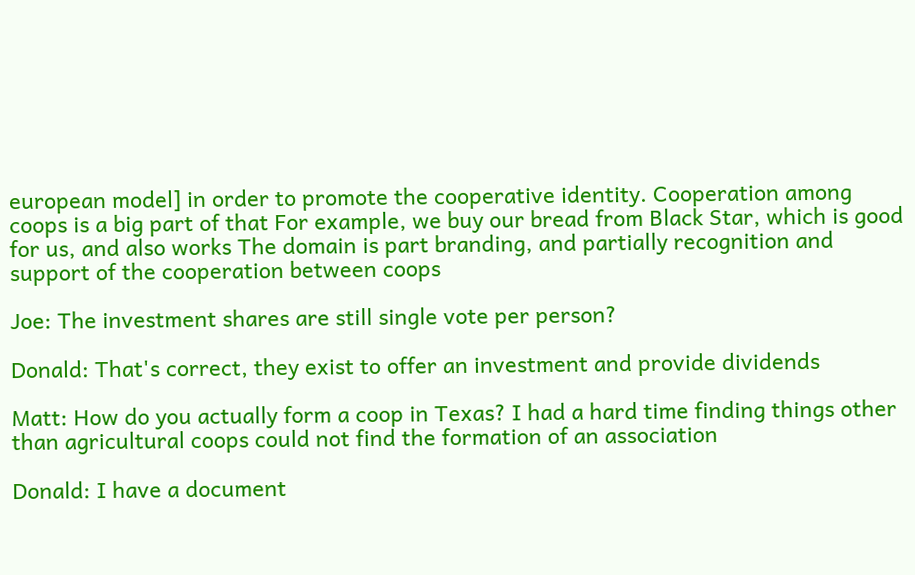european model] in order to promote the cooperative identity. Cooperation among coops is a big part of that For example, we buy our bread from Black Star, which is good for us, and also works The domain is part branding, and partially recognition and support of the cooperation between coops

Joe: The investment shares are still single vote per person?

Donald: That's correct, they exist to offer an investment and provide dividends

Matt: How do you actually form a coop in Texas? I had a hard time finding things other than agricultural coops could not find the formation of an association

Donald: I have a document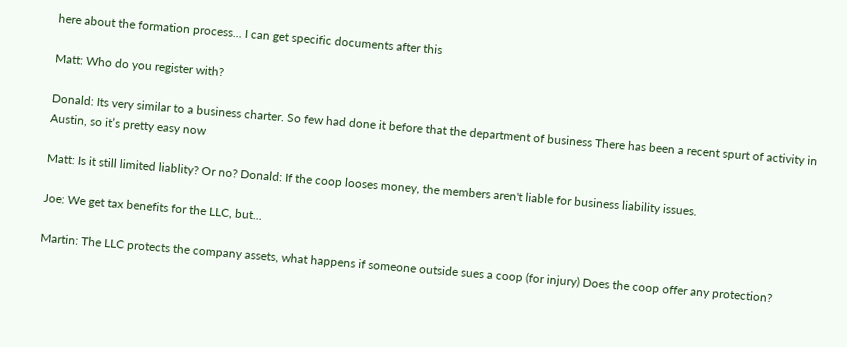here about the formation process... I can get specific documents after this

Matt: Who do you register with?

Donald: Its very similar to a business charter. So few had done it before that the department of business There has been a recent spurt of activity in Austin, so it’s pretty easy now

Matt: Is it still limited liablity? Or no? Donald: If the coop looses money, the members aren't liable for business liability issues.

Joe: We get tax benefits for the LLC, but...

Martin: The LLC protects the company assets, what happens if someone outside sues a coop (for injury) Does the coop offer any protection?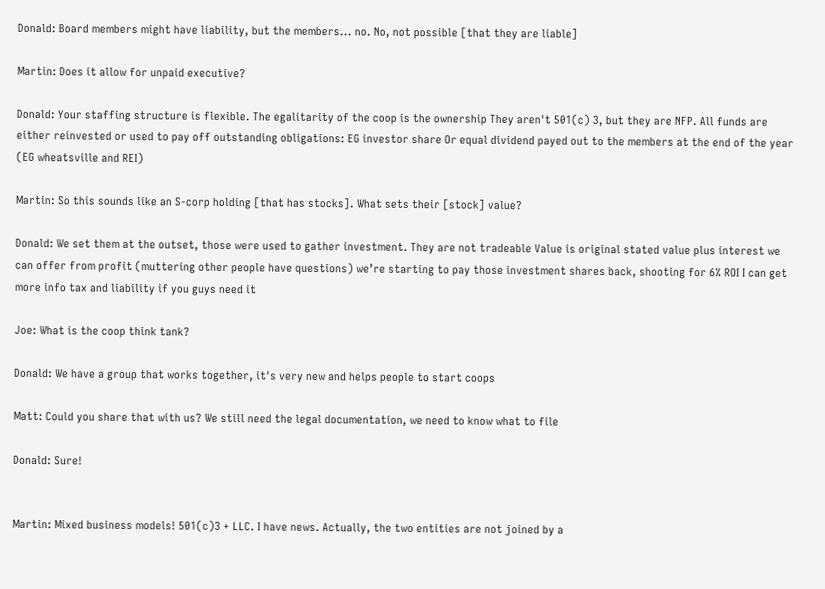Donald: Board members might have liability, but the members... no. No, not possible [that they are liable]

Martin: Does it allow for unpaid executive?

Donald: Your staffing structure is flexible. The egalitarity of the coop is the ownership They aren't 501(c) 3, but they are NFP. All funds are either reinvested or used to pay off outstanding obligations: EG investor share Or equal dividend payed out to the members at the end of the year (EG wheatsville and REI)

Martin: So this sounds like an S-corp holding [that has stocks]. What sets their [stock] value?

Donald: We set them at the outset, those were used to gather investment. They are not tradeable Value is original stated value plus interest we can offer from profit (muttering other people have questions) we’re starting to pay those investment shares back, shooting for 6% ROI I can get more info tax and liability if you guys need it

Joe: What is the coop think tank?

Donald: We have a group that works together, it's very new and helps people to start coops

Matt: Could you share that with us? We still need the legal documentation, we need to know what to file

Donald: Sure!


Martin: Mixed business models! 501(c)3 + LLC. I have news. Actually, the two entities are not joined by a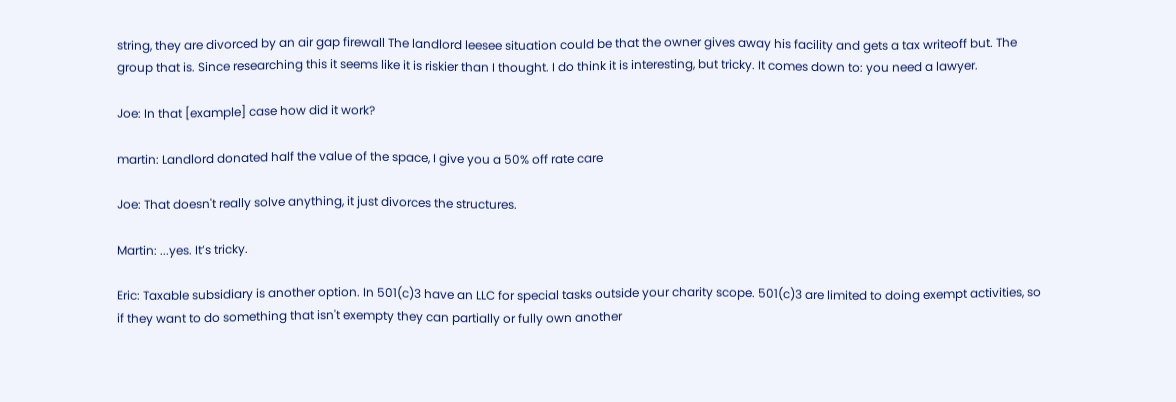string, they are divorced by an air gap firewall The landlord leesee situation could be that the owner gives away his facility and gets a tax writeoff but. The group that is. Since researching this it seems like it is riskier than I thought. I do think it is interesting, but tricky. It comes down to: you need a lawyer.

Joe: In that [example] case how did it work?

martin: Landlord donated half the value of the space, I give you a 50% off rate care

Joe: That doesn't really solve anything, it just divorces the structures.

Martin: ...yes. It’s tricky.

Eric: Taxable subsidiary is another option. In 501(c)3 have an LLC for special tasks outside your charity scope. 501(c)3 are limited to doing exempt activities, so if they want to do something that isn't exempty they can partially or fully own another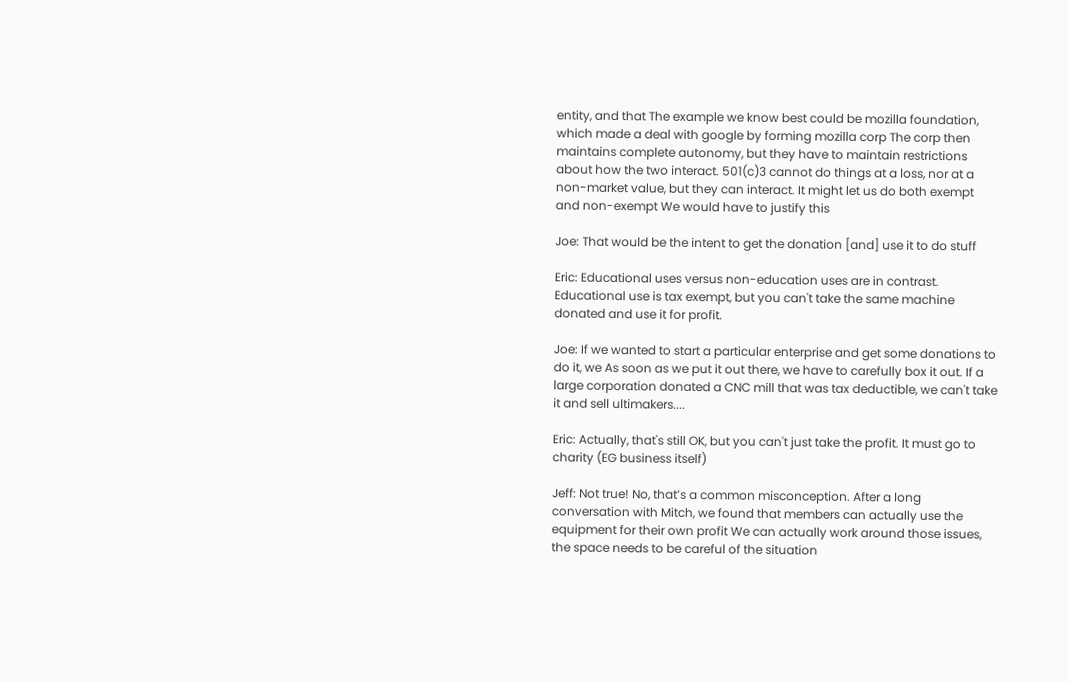entity, and that The example we know best could be mozilla foundation, which made a deal with google by forming mozilla corp The corp then maintains complete autonomy, but they have to maintain restrictions about how the two interact. 501(c)3 cannot do things at a loss, nor at a non-market value, but they can interact. It might let us do both exempt and non-exempt We would have to justify this

Joe: That would be the intent to get the donation [and] use it to do stuff

Eric: Educational uses versus non-education uses are in contrast. Educational use is tax exempt, but you can't take the same machine donated and use it for profit.

Joe: If we wanted to start a particular enterprise and get some donations to do it, we As soon as we put it out there, we have to carefully box it out. If a large corporation donated a CNC mill that was tax deductible, we can't take it and sell ultimakers....

Eric: Actually, that's still OK, but you can't just take the profit. It must go to charity (EG business itself)

Jeff: Not true! No, that’s a common misconception. After a long conversation with Mitch, we found that members can actually use the equipment for their own profit We can actually work around those issues, the space needs to be careful of the situation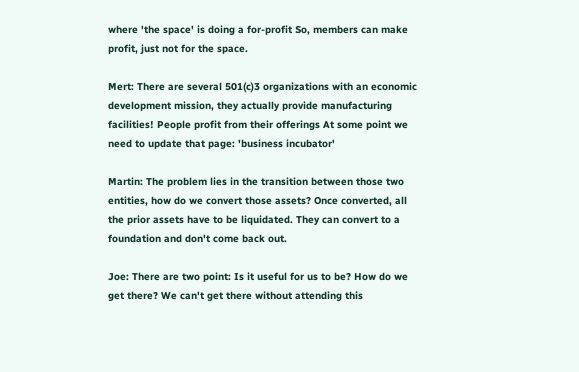where 'the space' is doing a for-profit So, members can make profit, just not for the space.

Mert: There are several 501(c)3 organizations with an economic development mission, they actually provide manufacturing facilities! People profit from their offerings At some point we need to update that page: 'business incubator'

Martin: The problem lies in the transition between those two entities, how do we convert those assets? Once converted, all the prior assets have to be liquidated. They can convert to a foundation and don't come back out.

Joe: There are two point: Is it useful for us to be? How do we get there? We can't get there without attending this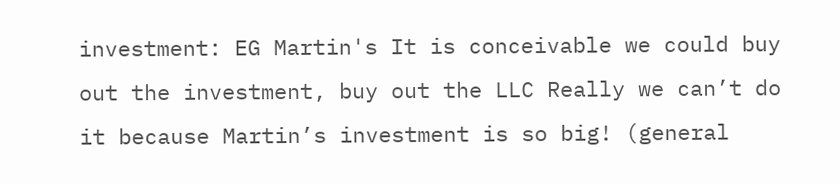investment: EG Martin's It is conceivable we could buy out the investment, buy out the LLC Really we can’t do it because Martin’s investment is so big! (general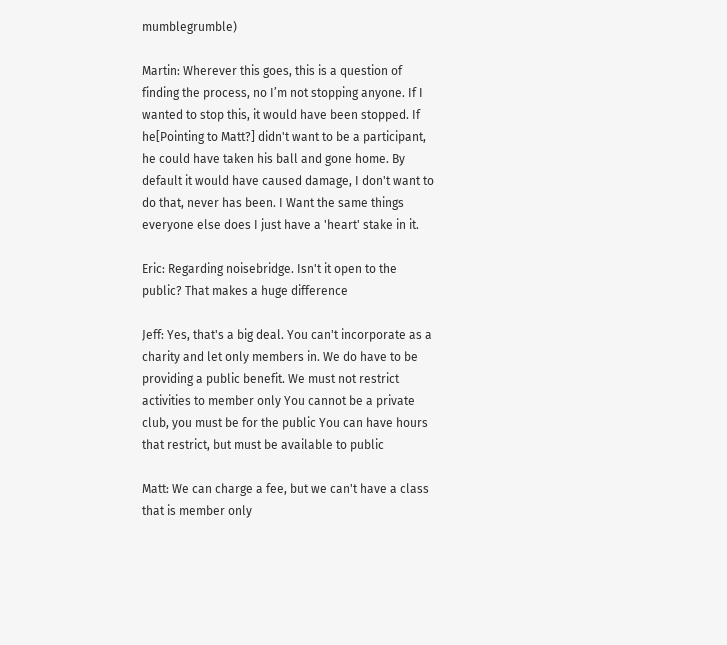mumblegrumble)

Martin: Wherever this goes, this is a question of finding the process, no I’m not stopping anyone. If I wanted to stop this, it would have been stopped. If he[Pointing to Matt?] didn't want to be a participant, he could have taken his ball and gone home. By default it would have caused damage, I don't want to do that, never has been. I Want the same things everyone else does I just have a 'heart' stake in it.

Eric: Regarding noisebridge. Isn't it open to the public? That makes a huge difference

Jeff: Yes, that's a big deal. You can't incorporate as a charity and let only members in. We do have to be providing a public benefit. We must not restrict activities to member only You cannot be a private club, you must be for the public You can have hours that restrict, but must be available to public

Matt: We can charge a fee, but we can't have a class that is member only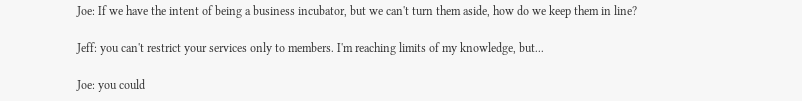Joe: If we have the intent of being a business incubator, but we can't turn them aside, how do we keep them in line?

Jeff: you can't restrict your services only to members. I'm reaching limits of my knowledge, but...

Joe: you could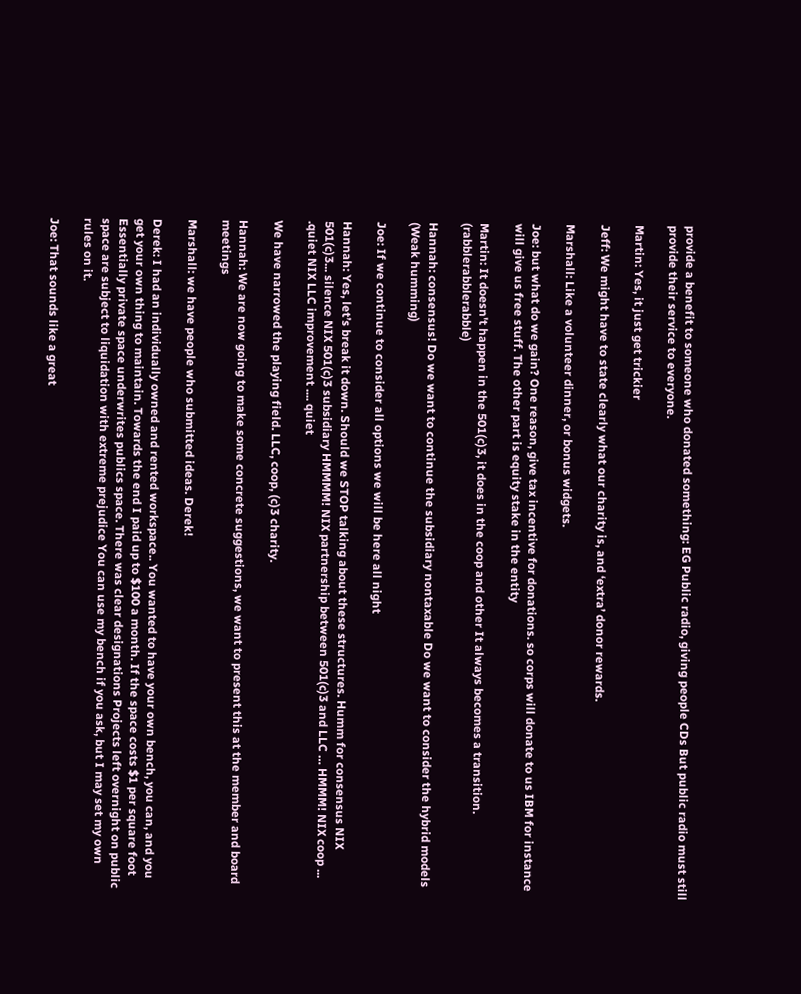provide a benefit to someone who donated something: EG Public radio, giving people CDs But public radio must still provide their service to everyone.

Martin: Yes, it just get trickier

Jeff: We might have to state clearly what our charity is, and ‘extra’ donor rewards.

Marshall: Like a volunteer dinner, or bonus widgets.

Joe: but what do we gain? One reason, give tax incentive for donations. so corps will donate to us IBM for instance will give us free stuff. The other part is equity stake in the entity

Martin: It doesn't happen in the 501(c)3, it does in the coop and other It always becomes a transition. (rabblerabblerabble)

Hannah: consensus! Do we want to continue the subsidiary nontaxable Do we want to consider the hybrid models (Weak humming)

Joe: If we continue to consider all options we will be here all night

Hannah: Yes, let’s break it down. Should we STOP talking about these structures. Humm for consensus NIX 501(c)3... silence NIX 501(c)3 subsidiary HMMMM! NIX partnership between 501(c)3 and LLC … HMMM! NIX coop ... .quiet NIX LLC improvement .... quiet

We have narrowed the playing field. LLC, coop, (c)3 charity.

Hannah: We are now going to make some concrete suggestions, we want to present this at the member and board meetings

Marshall: we have people who submitted ideas. Derek!

Derek: I had an individually owned and rented workspace.. You wanted to have your own bench, you can, and you get your own thing to maintain. Towards the end I paid up to $100 a month. If the space costs $1 per square foot Essentially private space underwrites publics space. There was clear designations Projects left overnight on public space are subject to liquidation with extreme prejudice You can use my bench if you ask, but I may set my own rules on it.

Joe: That sounds like a great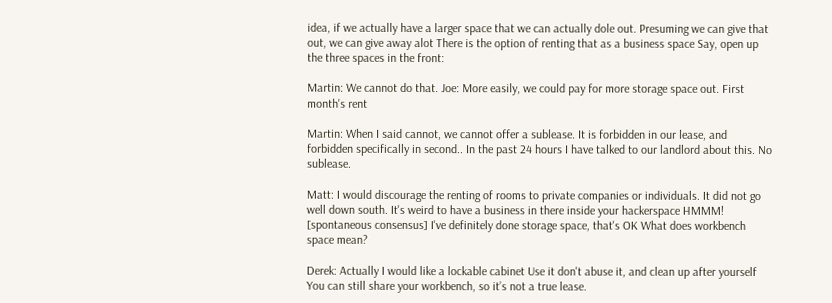idea, if we actually have a larger space that we can actually dole out. Presuming we can give that out, we can give away alot There is the option of renting that as a business space Say, open up the three spaces in the front:

Martin: We cannot do that. Joe: More easily, we could pay for more storage space out. First month's rent

Martin: When I said cannot, we cannot offer a sublease. It is forbidden in our lease, and forbidden specifically in second.. In the past 24 hours I have talked to our landlord about this. No sublease.

Matt: I would discourage the renting of rooms to private companies or individuals. It did not go well down south. It's weird to have a business in there inside your hackerspace HMMM! [spontaneous consensus] I've definitely done storage space, that's OK What does workbench space mean?

Derek: Actually I would like a lockable cabinet Use it don't abuse it, and clean up after yourself You can still share your workbench, so it’s not a true lease.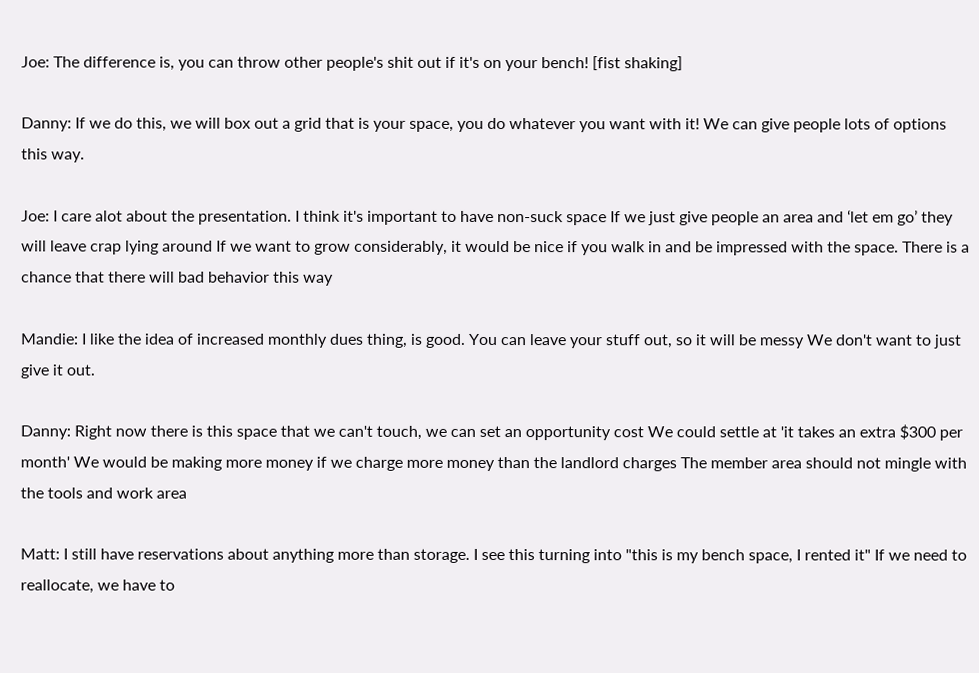Joe: The difference is, you can throw other people's shit out if it's on your bench! [fist shaking]

Danny: If we do this, we will box out a grid that is your space, you do whatever you want with it! We can give people lots of options this way.

Joe: I care alot about the presentation. I think it's important to have non-suck space If we just give people an area and ‘let em go’ they will leave crap lying around If we want to grow considerably, it would be nice if you walk in and be impressed with the space. There is a chance that there will bad behavior this way

Mandie: I like the idea of increased monthly dues thing, is good. You can leave your stuff out, so it will be messy We don't want to just give it out.

Danny: Right now there is this space that we can't touch, we can set an opportunity cost We could settle at 'it takes an extra $300 per month' We would be making more money if we charge more money than the landlord charges The member area should not mingle with the tools and work area

Matt: I still have reservations about anything more than storage. I see this turning into "this is my bench space, I rented it" If we need to reallocate, we have to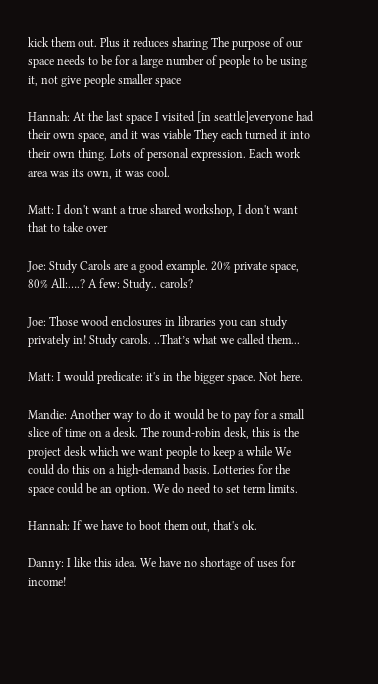kick them out. Plus it reduces sharing The purpose of our space needs to be for a large number of people to be using it, not give people smaller space

Hannah: At the last space I visited [in seattle]everyone had their own space, and it was viable They each turned it into their own thing. Lots of personal expression. Each work area was its own, it was cool.

Matt: I don't want a true shared workshop, I don't want that to take over

Joe: Study Carols are a good example. 20% private space, 80% All:….? A few: Study.. carols?

Joe: Those wood enclosures in libraries you can study privately in! Study carols. ..That’s what we called them...

Matt: I would predicate: it's in the bigger space. Not here.

Mandie: Another way to do it would be to pay for a small slice of time on a desk. The round-robin desk, this is the project desk which we want people to keep a while We could do this on a high-demand basis. Lotteries for the space could be an option. We do need to set term limits.

Hannah: If we have to boot them out, that's ok.

Danny: I like this idea. We have no shortage of uses for income!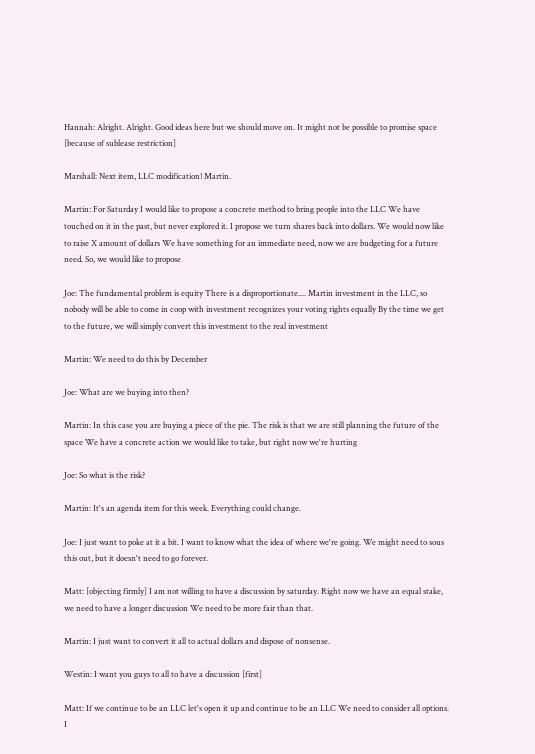Hannah: Alright. Alright. Good ideas here but we should move on. It might not be possible to promise space [because of sublease restriction]

Marshall: Next item, LLC modification! Martin.

Martin: For Saturday I would like to propose a concrete method to bring people into the LLC We have touched on it in the past, but never explored it. I propose we turn shares back into dollars. We would now like to raise X amount of dollars We have something for an immediate need, now we are budgeting for a future need. So, we would like to propose

Joe: The fundamental problem is equity There is a disproportionate.... Martin investment in the LLC, so nobody will be able to come in coop with investment recognizes your voting rights equally By the time we get to the future, we will simply convert this investment to the real investment

Martin: We need to do this by December

Joe: What are we buying into then?

Martin: In this case you are buying a piece of the pie. The risk is that we are still planning the future of the space We have a concrete action we would like to take, but right now we're hurting

Joe: So what is the risk?

Martin: It's an agenda item for this week. Everything could change.

Joe: I just want to poke at it a bit. I want to know what the idea of where we're going. We might need to sous this out, but it doesn't need to go forever.

Matt: [objecting firmly] I am not willing to have a discussion by saturday. Right now we have an equal stake, we need to have a longer discussion We need to be more fair than that.

Martin: I just want to convert it all to actual dollars and dispose of nonsense.

Westin: I want you guys to all to have a discussion [first]

Matt: If we continue to be an LLC let's open it up and continue to be an LLC We need to consider all options. I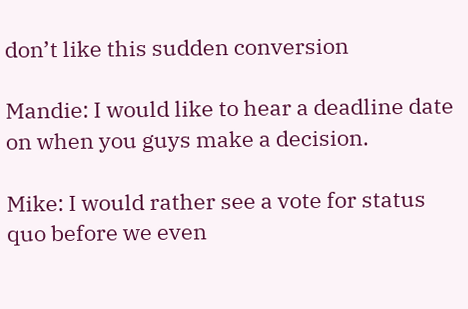don’t like this sudden conversion

Mandie: I would like to hear a deadline date on when you guys make a decision.

Mike: I would rather see a vote for status quo before we even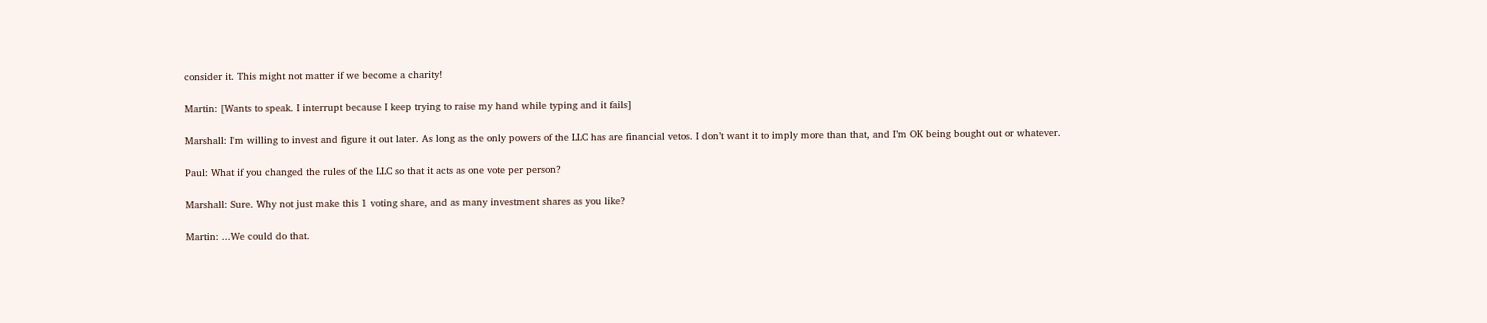consider it. This might not matter if we become a charity!

Martin: [Wants to speak. I interrupt because I keep trying to raise my hand while typing and it fails]

Marshall: I'm willing to invest and figure it out later. As long as the only powers of the LLC has are financial vetos. I don’t want it to imply more than that, and I’m OK being bought out or whatever.

Paul: What if you changed the rules of the LLC so that it acts as one vote per person?

Marshall: Sure. Why not just make this 1 voting share, and as many investment shares as you like?

Martin: ...We could do that.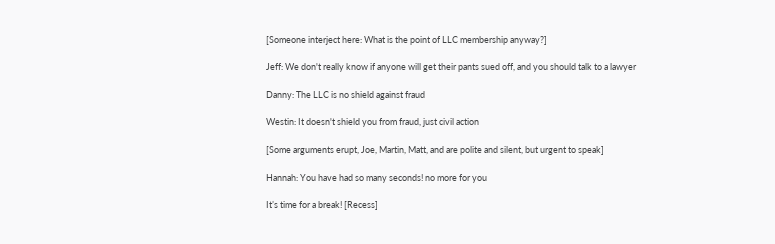[Someone interject here: What is the point of LLC membership anyway?]

Jeff: We don't really know if anyone will get their pants sued off, and you should talk to a lawyer

Danny: The LLC is no shield against fraud

Westin: It doesn't shield you from fraud, just civil action

[Some arguments erupt, Joe, Martin, Matt, and are polite and silent, but urgent to speak]

Hannah: You have had so many seconds! no more for you

It’s time for a break! [Recess]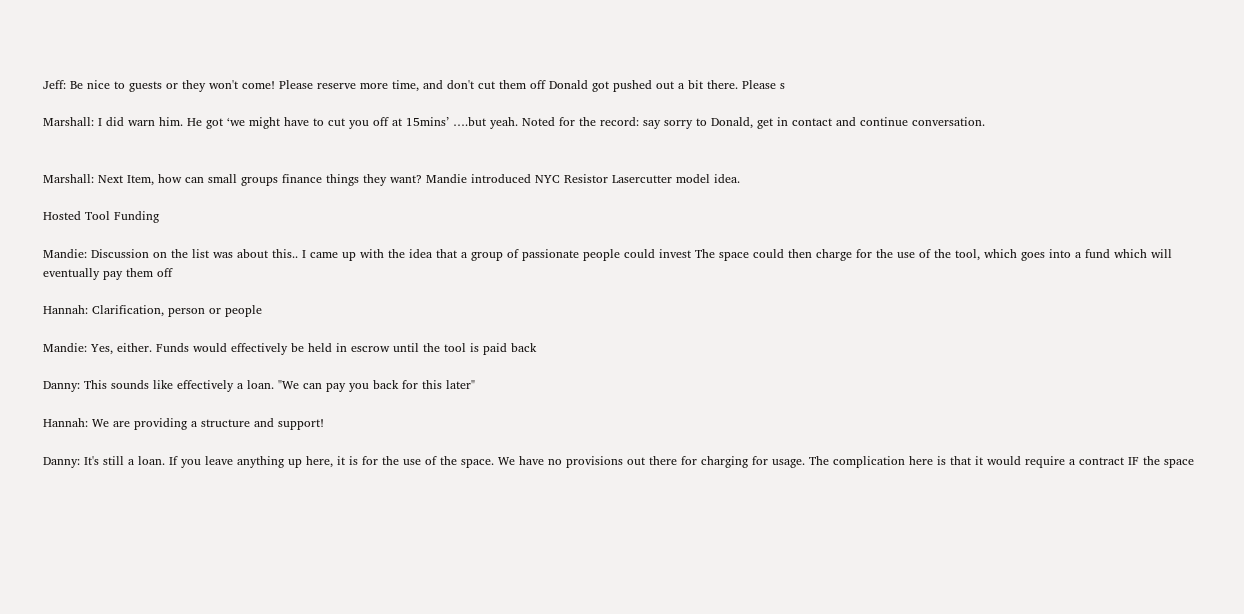Jeff: Be nice to guests or they won't come! Please reserve more time, and don't cut them off Donald got pushed out a bit there. Please s

Marshall: I did warn him. He got ‘we might have to cut you off at 15mins’ ….but yeah. Noted for the record: say sorry to Donald, get in contact and continue conversation.


Marshall: Next Item, how can small groups finance things they want? Mandie introduced NYC Resistor Lasercutter model idea.

Hosted Tool Funding

Mandie: Discussion on the list was about this.. I came up with the idea that a group of passionate people could invest The space could then charge for the use of the tool, which goes into a fund which will eventually pay them off

Hannah: Clarification, person or people

Mandie: Yes, either. Funds would effectively be held in escrow until the tool is paid back

Danny: This sounds like effectively a loan. "We can pay you back for this later"

Hannah: We are providing a structure and support!

Danny: It's still a loan. If you leave anything up here, it is for the use of the space. We have no provisions out there for charging for usage. The complication here is that it would require a contract IF the space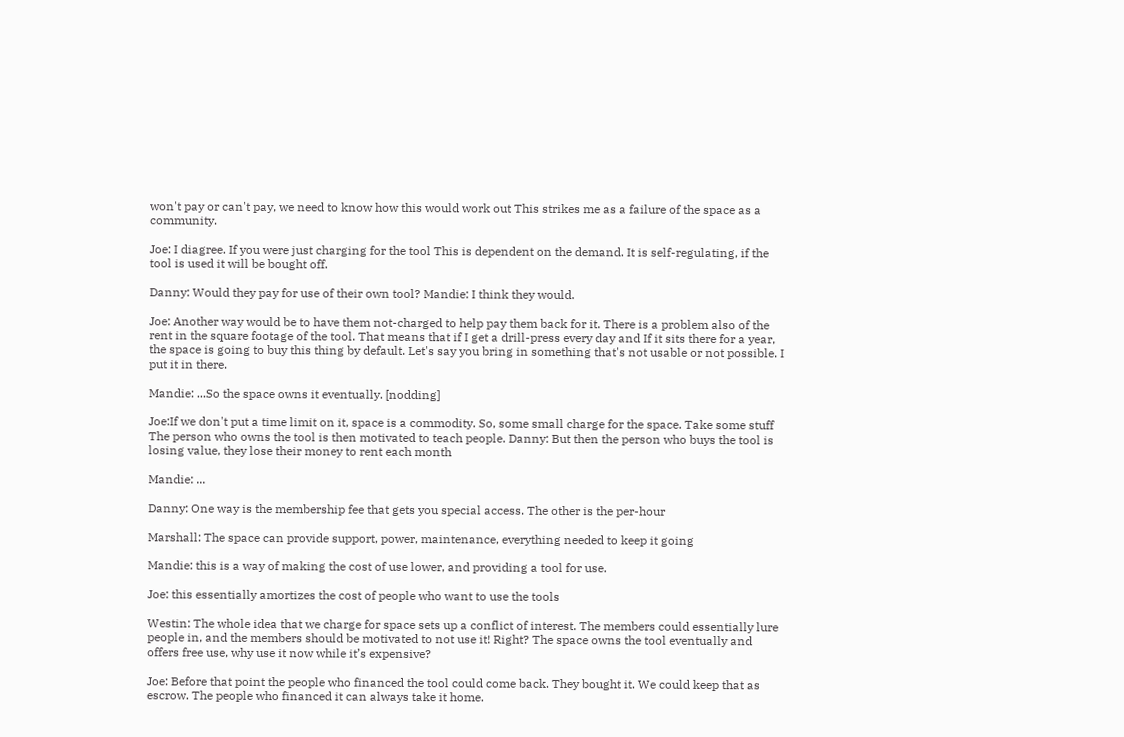won't pay or can't pay, we need to know how this would work out This strikes me as a failure of the space as a community.

Joe: I diagree. If you were just charging for the tool This is dependent on the demand. It is self-regulating, if the tool is used it will be bought off.

Danny: Would they pay for use of their own tool? Mandie: I think they would.

Joe: Another way would be to have them not-charged to help pay them back for it. There is a problem also of the rent in the square footage of the tool. That means that if I get a drill-press every day and If it sits there for a year, the space is going to buy this thing by default. Let's say you bring in something that's not usable or not possible. I put it in there.

Mandie: ...So the space owns it eventually. [nodding]

Joe:If we don't put a time limit on it, space is a commodity. So, some small charge for the space. Take some stuff The person who owns the tool is then motivated to teach people. Danny: But then the person who buys the tool is losing value, they lose their money to rent each month

Mandie: ...

Danny: One way is the membership fee that gets you special access. The other is the per-hour

Marshall: The space can provide support, power, maintenance, everything needed to keep it going

Mandie: this is a way of making the cost of use lower, and providing a tool for use.

Joe: this essentially amortizes the cost of people who want to use the tools

Westin: The whole idea that we charge for space sets up a conflict of interest. The members could essentially lure people in, and the members should be motivated to not use it! Right? The space owns the tool eventually and offers free use, why use it now while it’s expensive?

Joe: Before that point the people who financed the tool could come back. They bought it. We could keep that as escrow. The people who financed it can always take it home.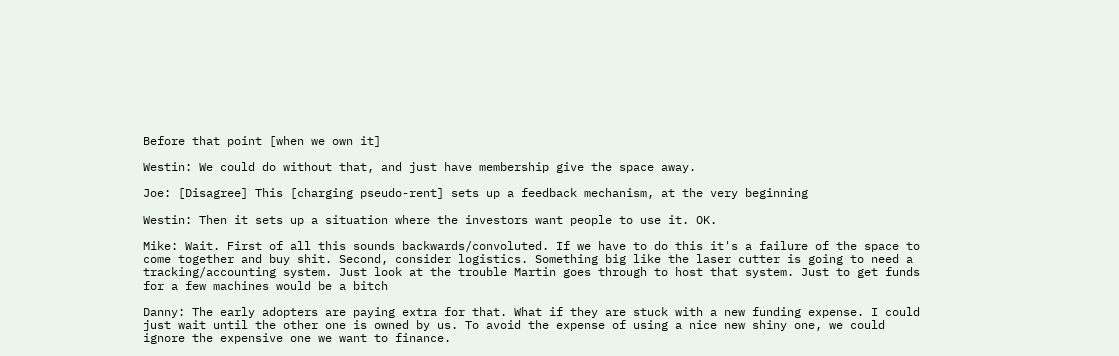Before that point [when we own it]

Westin: We could do without that, and just have membership give the space away.

Joe: [Disagree] This [charging pseudo-rent] sets up a feedback mechanism, at the very beginning

Westin: Then it sets up a situation where the investors want people to use it. OK.

Mike: Wait. First of all this sounds backwards/convoluted. If we have to do this it's a failure of the space to come together and buy shit. Second, consider logistics. Something big like the laser cutter is going to need a tracking/accounting system. Just look at the trouble Martin goes through to host that system. Just to get funds for a few machines would be a bitch

Danny: The early adopters are paying extra for that. What if they are stuck with a new funding expense. I could just wait until the other one is owned by us. To avoid the expense of using a nice new shiny one, we could ignore the expensive one we want to finance.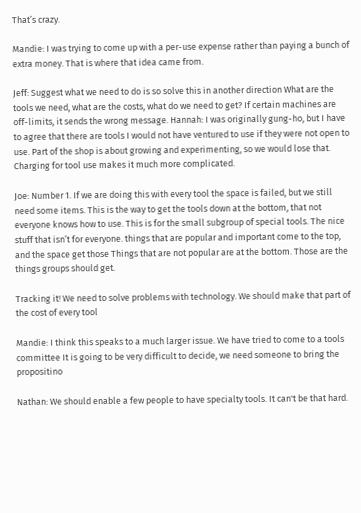That’s crazy.

Mandie: I was trying to come up with a per-use expense rather than paying a bunch of extra money. That is where that idea came from.

Jeff: Suggest what we need to do is so solve this in another direction What are the tools we need, what are the costs, what do we need to get? If certain machines are off-limits, it sends the wrong message. Hannah: I was originally gung-ho, but I have to agree that there are tools I would not have ventured to use if they were not open to use. Part of the shop is about growing and experimenting, so we would lose that. Charging for tool use makes it much more complicated.

Joe: Number 1. If we are doing this with every tool the space is failed, but we still need some items. This is the way to get the tools down at the bottom, that not everyone knows how to use. This is for the small subgroup of special tools. The nice stuff that isn’t for everyone. things that are popular and important come to the top, and the space get those Things that are not popular are at the bottom. Those are the things groups should get.

Tracking it! We need to solve problems with technology. We should make that part of the cost of every tool

Mandie: I think this speaks to a much larger issue. We have tried to come to a tools committee It is going to be very difficult to decide, we need someone to bring the propositino

Nathan: We should enable a few people to have specialty tools. It can't be that hard.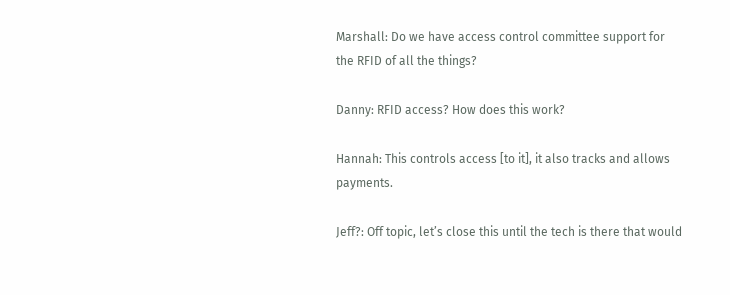Marshall: Do we have access control committee support for the RFID of all the things?

Danny: RFID access? How does this work?

Hannah: This controls access [to it], it also tracks and allows payments.

Jeff?: Off topic, let’s close this until the tech is there that would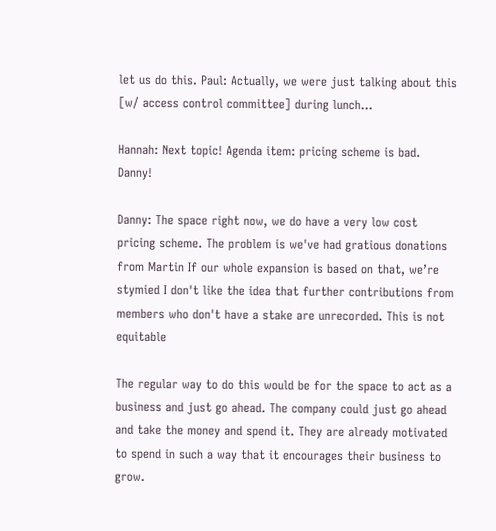let us do this. Paul: Actually, we were just talking about this [w/ access control committee] during lunch...

Hannah: Next topic! Agenda item: pricing scheme is bad. Danny!

Danny: The space right now, we do have a very low cost pricing scheme. The problem is we've had gratious donations from Martin If our whole expansion is based on that, we’re stymied I don't like the idea that further contributions from members who don't have a stake are unrecorded. This is not equitable

The regular way to do this would be for the space to act as a business and just go ahead. The company could just go ahead and take the money and spend it. They are already motivated to spend in such a way that it encourages their business to grow.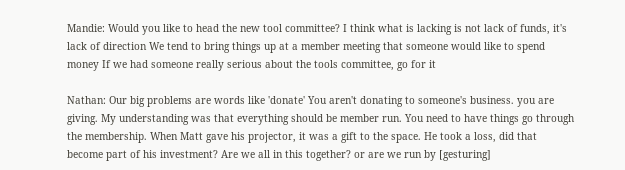Mandie: Would you like to head the new tool committee? I think what is lacking is not lack of funds, it's lack of direction We tend to bring things up at a member meeting that someone would like to spend money If we had someone really serious about the tools committee, go for it

Nathan: Our big problems are words like 'donate' You aren't donating to someone's business. you are giving. My understanding was that everything should be member run. You need to have things go through the membership. When Matt gave his projector, it was a gift to the space. He took a loss, did that become part of his investment? Are we all in this together? or are we run by [gesturing]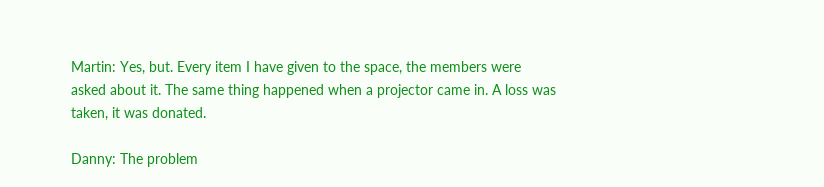Martin: Yes, but. Every item I have given to the space, the members were asked about it. The same thing happened when a projector came in. A loss was taken, it was donated.

Danny: The problem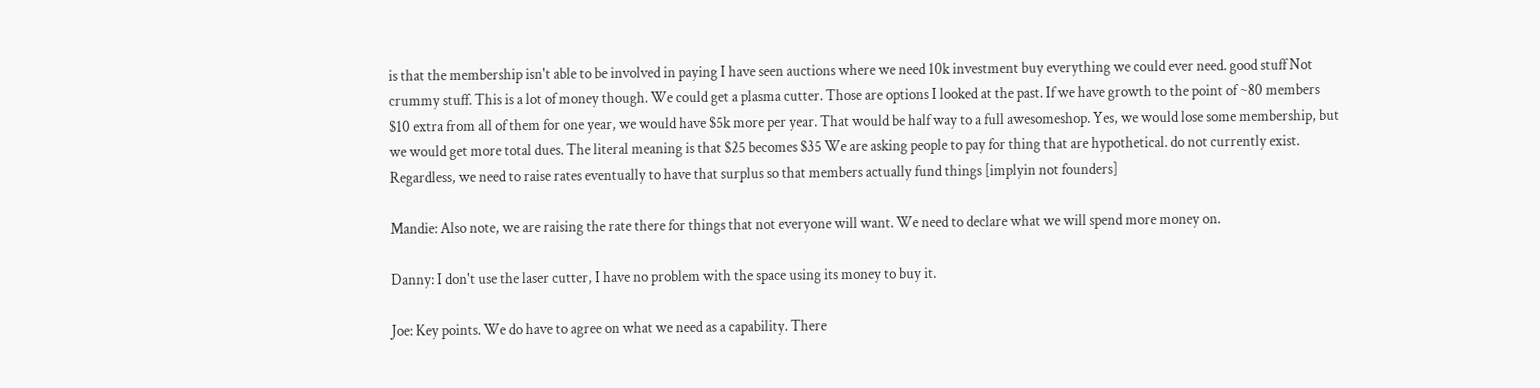is that the membership isn't able to be involved in paying I have seen auctions where we need 10k investment buy everything we could ever need. good stuff Not crummy stuff. This is a lot of money though. We could get a plasma cutter. Those are options I looked at the past. If we have growth to the point of ~80 members $10 extra from all of them for one year, we would have $5k more per year. That would be half way to a full awesomeshop. Yes, we would lose some membership, but we would get more total dues. The literal meaning is that $25 becomes $35 We are asking people to pay for thing that are hypothetical. do not currently exist. Regardless, we need to raise rates eventually to have that surplus so that members actually fund things [implyin not founders]

Mandie: Also note, we are raising the rate there for things that not everyone will want. We need to declare what we will spend more money on.

Danny: I don't use the laser cutter, I have no problem with the space using its money to buy it.

Joe: Key points. We do have to agree on what we need as a capability. There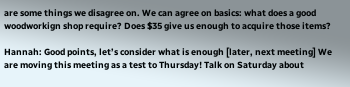are some things we disagree on. We can agree on basics: what does a good woodworkign shop require? Does $35 give us enough to acquire those items?

Hannah: Good points, let’s consider what is enough [later, next meeting] We are moving this meeting as a test to Thursday! Talk on Saturday about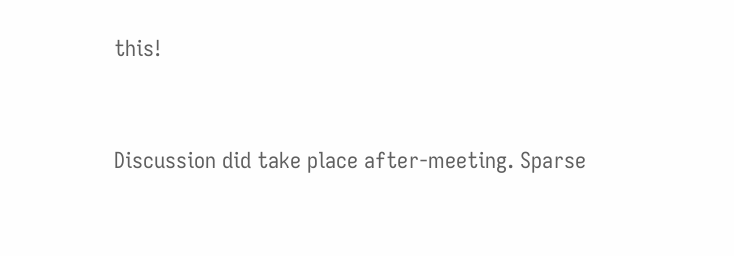this!


Discussion did take place after-meeting. Sparse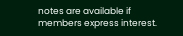notes are available if members express interest.